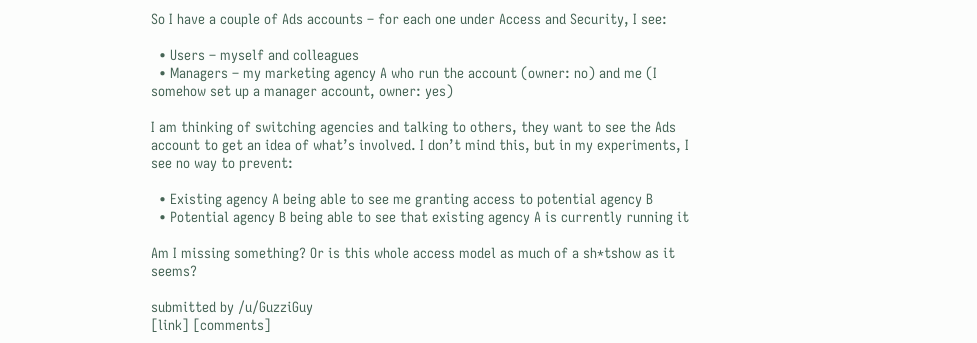So I have a couple of Ads accounts – for each one under Access and Security, I see:

  • Users – myself and colleagues
  • Managers – my marketing agency A who run the account (owner: no) and me (I somehow set up a manager account, owner: yes)

I am thinking of switching agencies and talking to others, they want to see the Ads account to get an idea of what’s involved. I don’t mind this, but in my experiments, I see no way to prevent:

  • Existing agency A being able to see me granting access to potential agency B
  • Potential agency B being able to see that existing agency A is currently running it

Am I missing something? Or is this whole access model as much of a sh*tshow as it seems?

submitted by /u/GuzziGuy
[link] [comments]